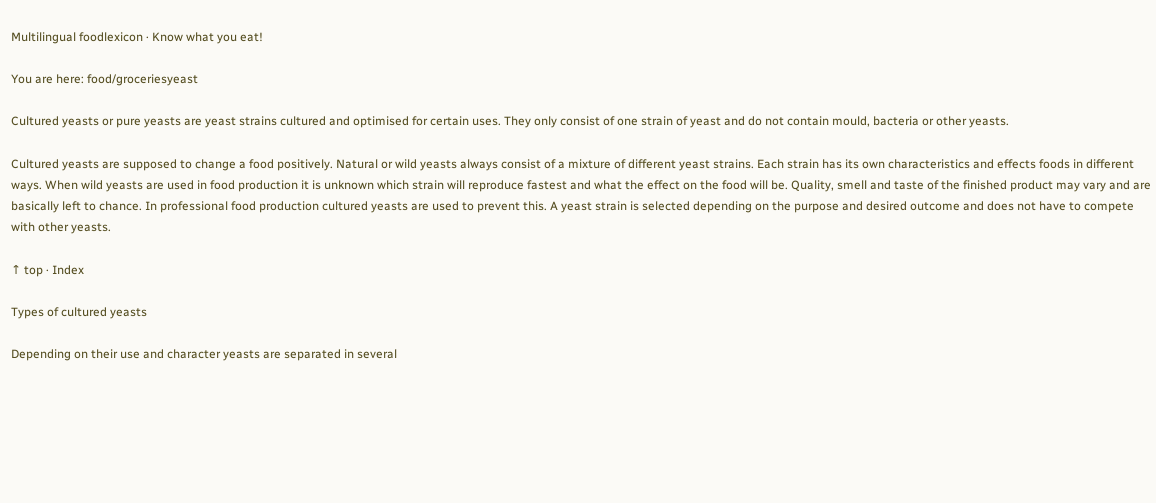Multilingual foodlexicon · Know what you eat!

You are here: food/groceriesyeast

Cultured yeasts or pure yeasts are yeast strains cultured and optimised for certain uses. They only consist of one strain of yeast and do not contain mould, bacteria or other yeasts.

Cultured yeasts are supposed to change a food positively. Natural or wild yeasts always consist of a mixture of different yeast strains. Each strain has its own characteristics and effects foods in different ways. When wild yeasts are used in food production it is unknown which strain will reproduce fastest and what the effect on the food will be. Quality, smell and taste of the finished product may vary and are basically left to chance. In professional food production cultured yeasts are used to prevent this. A yeast strain is selected depending on the purpose and desired outcome and does not have to compete with other yeasts.

↑ top · Index

Types of cultured yeasts

Depending on their use and character yeasts are separated in several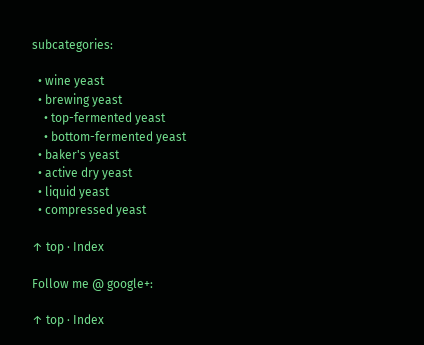subcategories:

  • wine yeast
  • brewing yeast
    • top-fermented yeast
    • bottom-fermented yeast
  • baker's yeast
  • active dry yeast
  • liquid yeast
  • compressed yeast

↑ top · Index

Follow me @ google+:

↑ top · Index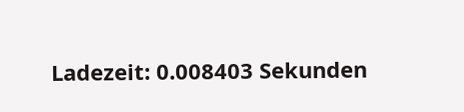Ladezeit: 0.008403 Sekunden